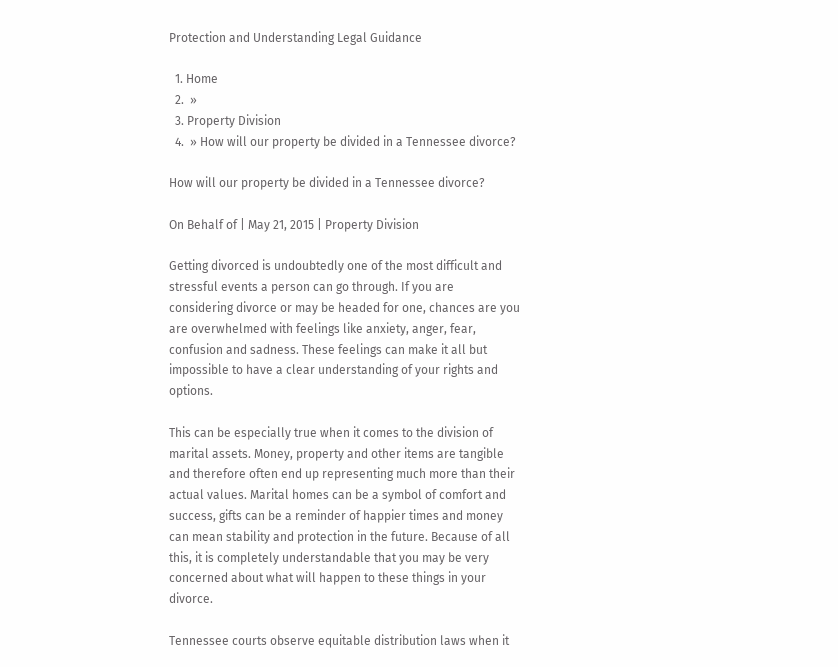Protection and Understanding Legal Guidance

  1. Home
  2.  »
  3. Property Division
  4.  » How will our property be divided in a Tennessee divorce?

How will our property be divided in a Tennessee divorce?

On Behalf of | May 21, 2015 | Property Division

Getting divorced is undoubtedly one of the most difficult and stressful events a person can go through. If you are considering divorce or may be headed for one, chances are you are overwhelmed with feelings like anxiety, anger, fear, confusion and sadness. These feelings can make it all but impossible to have a clear understanding of your rights and options.

This can be especially true when it comes to the division of marital assets. Money, property and other items are tangible and therefore often end up representing much more than their actual values. Marital homes can be a symbol of comfort and success, gifts can be a reminder of happier times and money can mean stability and protection in the future. Because of all this, it is completely understandable that you may be very concerned about what will happen to these things in your divorce.

Tennessee courts observe equitable distribution laws when it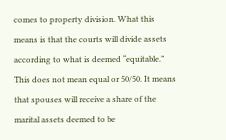comes to property division. What this means is that the courts will divide assets according to what is deemed “equitable.” This does not mean equal or 50/50. It means that spouses will receive a share of the marital assets deemed to be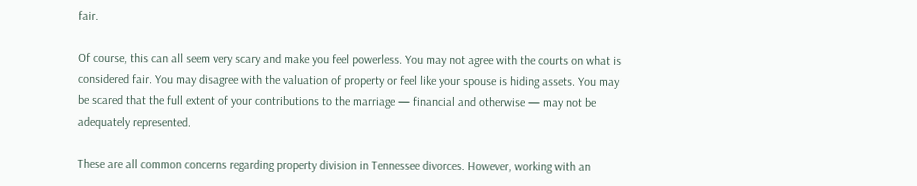fair.

Of course, this can all seem very scary and make you feel powerless. You may not agree with the courts on what is considered fair. You may disagree with the valuation of property or feel like your spouse is hiding assets. You may be scared that the full extent of your contributions to the marriage — financial and otherwise — may not be adequately represented.

These are all common concerns regarding property division in Tennessee divorces. However, working with an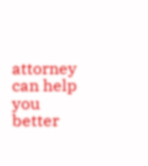attorney can help you better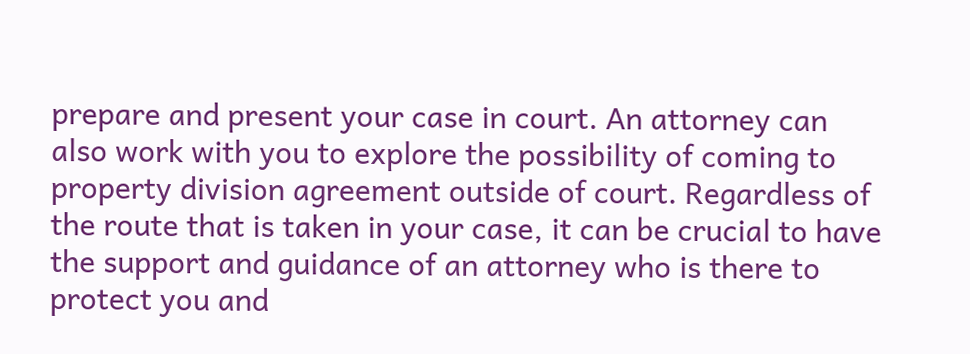prepare and present your case in court. An attorney can also work with you to explore the possibility of coming to property division agreement outside of court. Regardless of the route that is taken in your case, it can be crucial to have the support and guidance of an attorney who is there to protect you and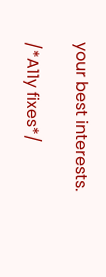your best interests.

/*A11y fixes*/